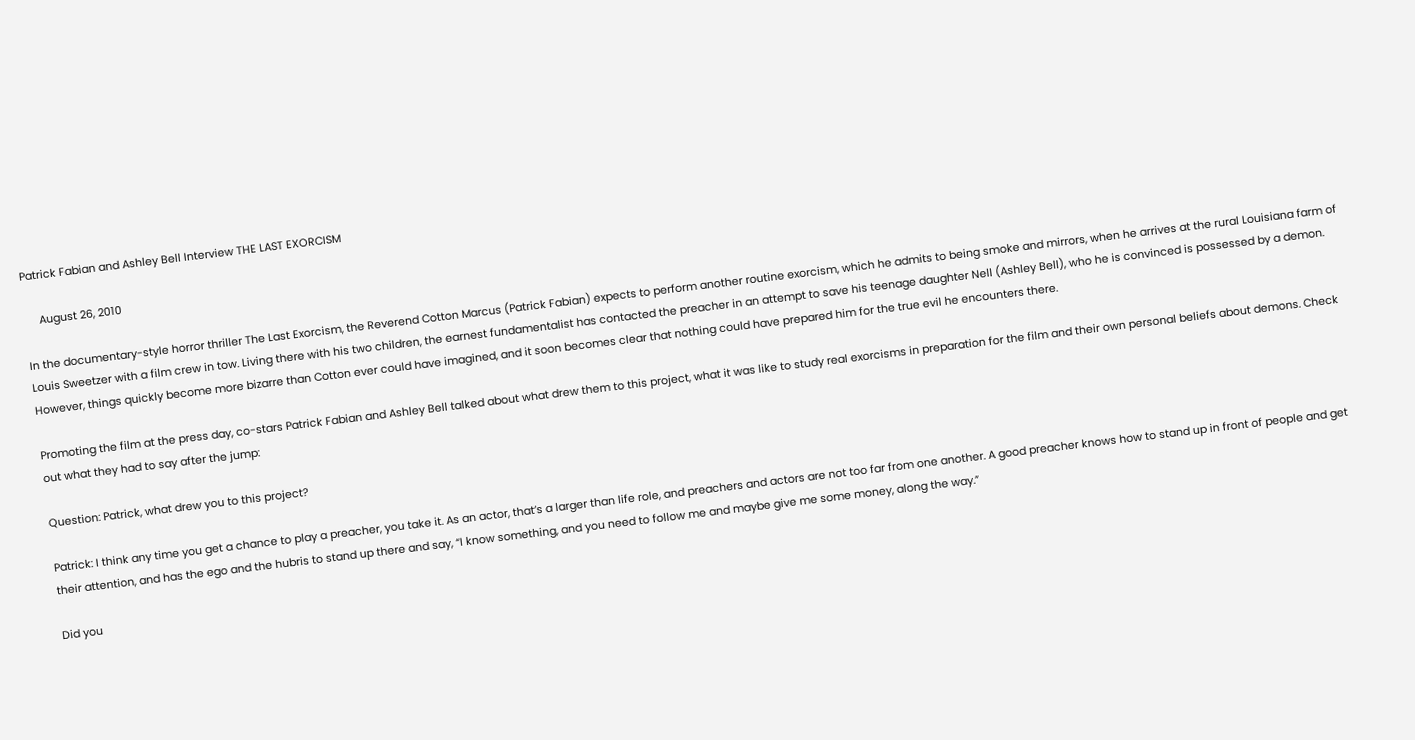Patrick Fabian and Ashley Bell Interview THE LAST EXORCISM

     August 26, 2010

In the documentary-style horror thriller The Last Exorcism, the Reverend Cotton Marcus (Patrick Fabian) expects to perform another routine exorcism, which he admits to being smoke and mirrors, when he arrives at the rural Louisiana farm of Louis Sweetzer with a film crew in tow. Living there with his two children, the earnest fundamentalist has contacted the preacher in an attempt to save his teenage daughter Nell (Ashley Bell), who he is convinced is possessed by a demon. However, things quickly become more bizarre than Cotton ever could have imagined, and it soon becomes clear that nothing could have prepared him for the true evil he encounters there.

Promoting the film at the press day, co-stars Patrick Fabian and Ashley Bell talked about what drew them to this project, what it was like to study real exorcisms in preparation for the film and their own personal beliefs about demons. Check out what they had to say after the jump:

Question: Patrick, what drew you to this project?

Patrick: I think any time you get a chance to play a preacher, you take it. As an actor, that’s a larger than life role, and preachers and actors are not too far from one another. A good preacher knows how to stand up in front of people and get their attention, and has the ego and the hubris to stand up there and say, “I know something, and you need to follow me and maybe give me some money, along the way.”

Did you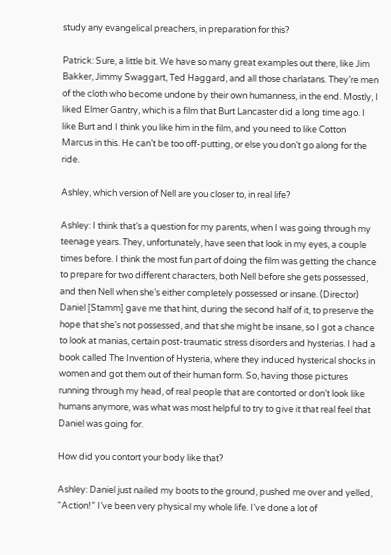study any evangelical preachers, in preparation for this?

Patrick: Sure, a little bit. We have so many great examples out there, like Jim Bakker, Jimmy Swaggart, Ted Haggard, and all those charlatans. They’re men of the cloth who become undone by their own humanness, in the end. Mostly, I liked Elmer Gantry, which is a film that Burt Lancaster did a long time ago. I like Burt and I think you like him in the film, and you need to like Cotton Marcus in this. He can’t be too off-putting, or else you don’t go along for the ride.

Ashley, which version of Nell are you closer to, in real life?

Ashley: I think that’s a question for my parents, when I was going through my teenage years. They, unfortunately, have seen that look in my eyes, a couple times before. I think the most fun part of doing the film was getting the chance to prepare for two different characters, both Nell before she gets possessed, and then Nell when she’s either completely possessed or insane. (Director) Daniel [Stamm] gave me that hint, during the second half of it, to preserve the hope that she’s not possessed, and that she might be insane, so I got a chance to look at manias, certain post-traumatic stress disorders and hysterias. I had a book called The Invention of Hysteria, where they induced hysterical shocks in women and got them out of their human form. So, having those pictures running through my head, of real people that are contorted or don’t look like humans anymore, was what was most helpful to try to give it that real feel that Daniel was going for.

How did you contort your body like that?

Ashley: Daniel just nailed my boots to the ground, pushed me over and yelled, “Action!” I’ve been very physical my whole life. I’ve done a lot of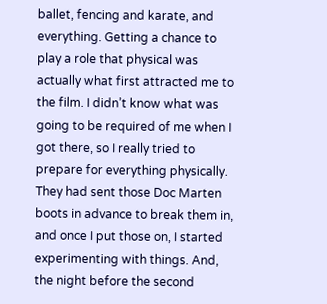ballet, fencing and karate, and everything. Getting a chance to play a role that physical was actually what first attracted me to the film. I didn’t know what was going to be required of me when I got there, so I really tried to prepare for everything physically. They had sent those Doc Marten boots in advance to break them in, and once I put those on, I started experimenting with things. And, the night before the second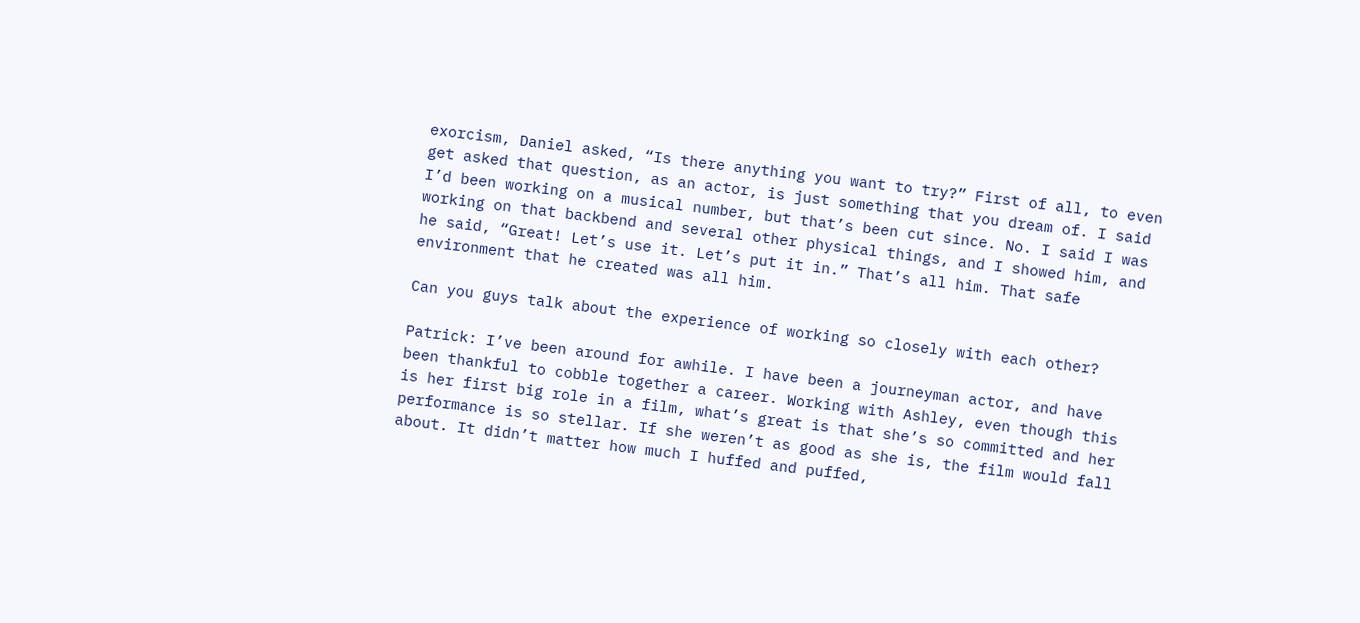exorcism, Daniel asked, “Is there anything you want to try?” First of all, to even get asked that question, as an actor, is just something that you dream of. I said I’d been working on a musical number, but that’s been cut since. No. I said I was working on that backbend and several other physical things, and I showed him, and he said, “Great! Let’s use it. Let’s put it in.” That’s all him. That safe environment that he created was all him.

Can you guys talk about the experience of working so closely with each other?

Patrick: I’ve been around for awhile. I have been a journeyman actor, and have been thankful to cobble together a career. Working with Ashley, even though this is her first big role in a film, what’s great is that she’s so committed and her performance is so stellar. If she weren’t as good as she is, the film would fall about. It didn’t matter how much I huffed and puffed,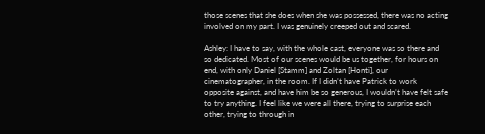those scenes that she does when she was possessed, there was no acting involved on my part. I was genuinely creeped out and scared.

Ashley: I have to say, with the whole cast, everyone was so there and so dedicated. Most of our scenes would be us together, for hours on end, with only Daniel [Stamm] and Zoltan [Honti], our cinematographer, in the room. If I didn’t have Patrick to work opposite against, and have him be so generous, I wouldn’t have felt safe to try anything. I feel like we were all there, trying to surprise each other, trying to through in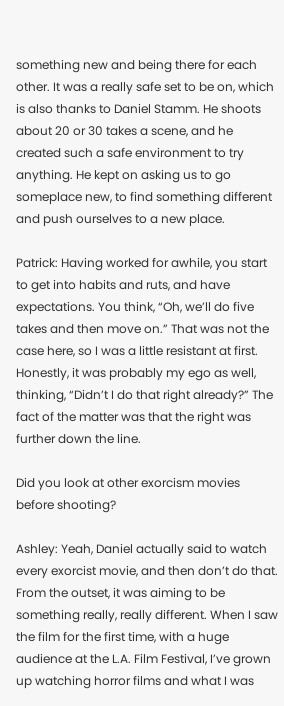something new and being there for each other. It was a really safe set to be on, which is also thanks to Daniel Stamm. He shoots about 20 or 30 takes a scene, and he created such a safe environment to try anything. He kept on asking us to go someplace new, to find something different and push ourselves to a new place.

Patrick: Having worked for awhile, you start to get into habits and ruts, and have expectations. You think, “Oh, we’ll do five takes and then move on.” That was not the case here, so I was a little resistant at first. Honestly, it was probably my ego as well, thinking, “Didn’t I do that right already?” The fact of the matter was that the right was further down the line.

Did you look at other exorcism movies before shooting?

Ashley: Yeah, Daniel actually said to watch every exorcist movie, and then don’t do that. From the outset, it was aiming to be something really, really different. When I saw the film for the first time, with a huge audience at the L.A. Film Festival, I’ve grown up watching horror films and what I was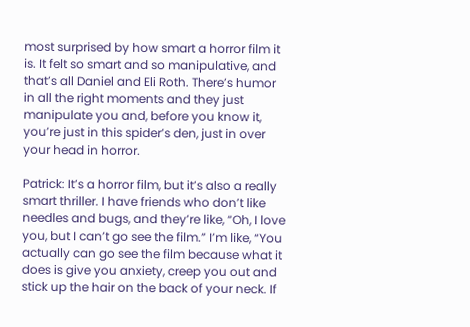most surprised by how smart a horror film it is. It felt so smart and so manipulative, and that’s all Daniel and Eli Roth. There’s humor in all the right moments and they just manipulate you and, before you know it, you’re just in this spider’s den, just in over your head in horror.

Patrick: It’s a horror film, but it’s also a really smart thriller. I have friends who don’t like needles and bugs, and they’re like, “Oh, I love you, but I can’t go see the film.” I’m like, “You actually can go see the film because what it does is give you anxiety, creep you out and stick up the hair on the back of your neck. If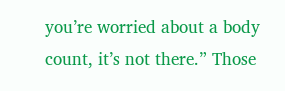you’re worried about a body count, it’s not there.” Those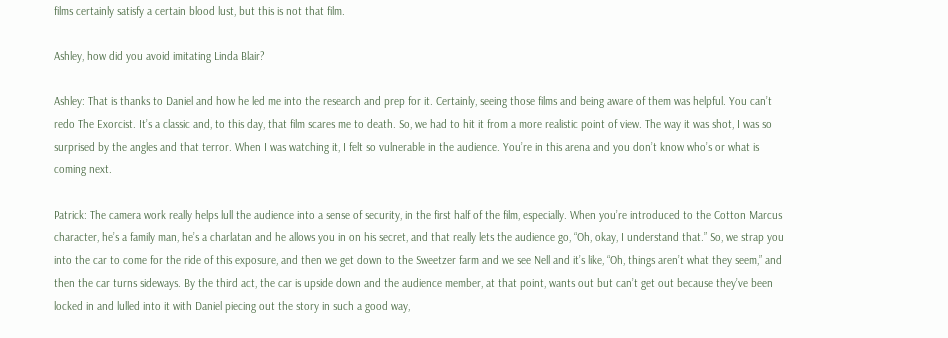films certainly satisfy a certain blood lust, but this is not that film.

Ashley, how did you avoid imitating Linda Blair?

Ashley: That is thanks to Daniel and how he led me into the research and prep for it. Certainly, seeing those films and being aware of them was helpful. You can’t redo The Exorcist. It’s a classic and, to this day, that film scares me to death. So, we had to hit it from a more realistic point of view. The way it was shot, I was so surprised by the angles and that terror. When I was watching it, I felt so vulnerable in the audience. You’re in this arena and you don’t know who’s or what is coming next.

Patrick: The camera work really helps lull the audience into a sense of security, in the first half of the film, especially. When you’re introduced to the Cotton Marcus character, he’s a family man, he’s a charlatan and he allows you in on his secret, and that really lets the audience go, “Oh, okay, I understand that.” So, we strap you into the car to come for the ride of this exposure, and then we get down to the Sweetzer farm and we see Nell and it’s like, “Oh, things aren’t what they seem,” and then the car turns sideways. By the third act, the car is upside down and the audience member, at that point, wants out but can’t get out because they’ve been locked in and lulled into it with Daniel piecing out the story in such a good way,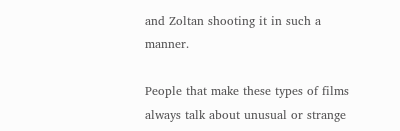and Zoltan shooting it in such a manner.

People that make these types of films always talk about unusual or strange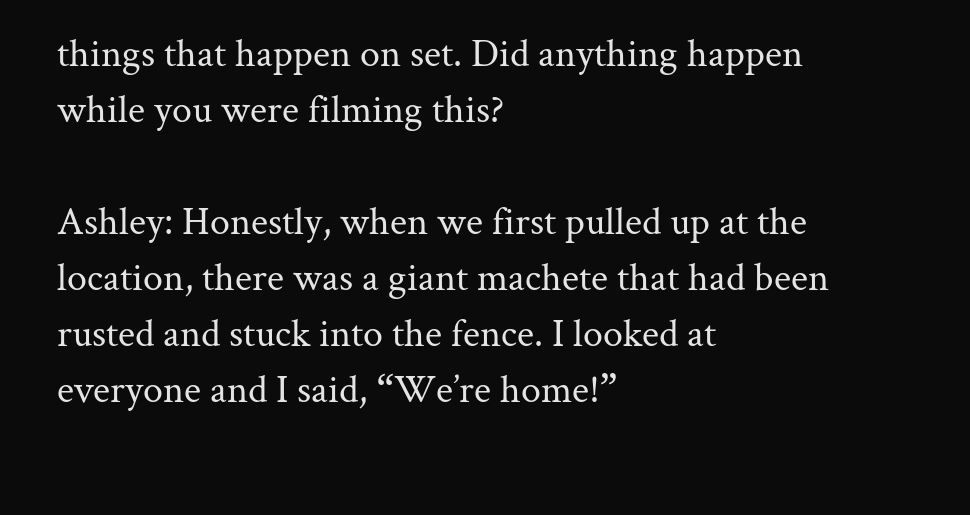things that happen on set. Did anything happen while you were filming this?

Ashley: Honestly, when we first pulled up at the location, there was a giant machete that had been rusted and stuck into the fence. I looked at everyone and I said, “We’re home!”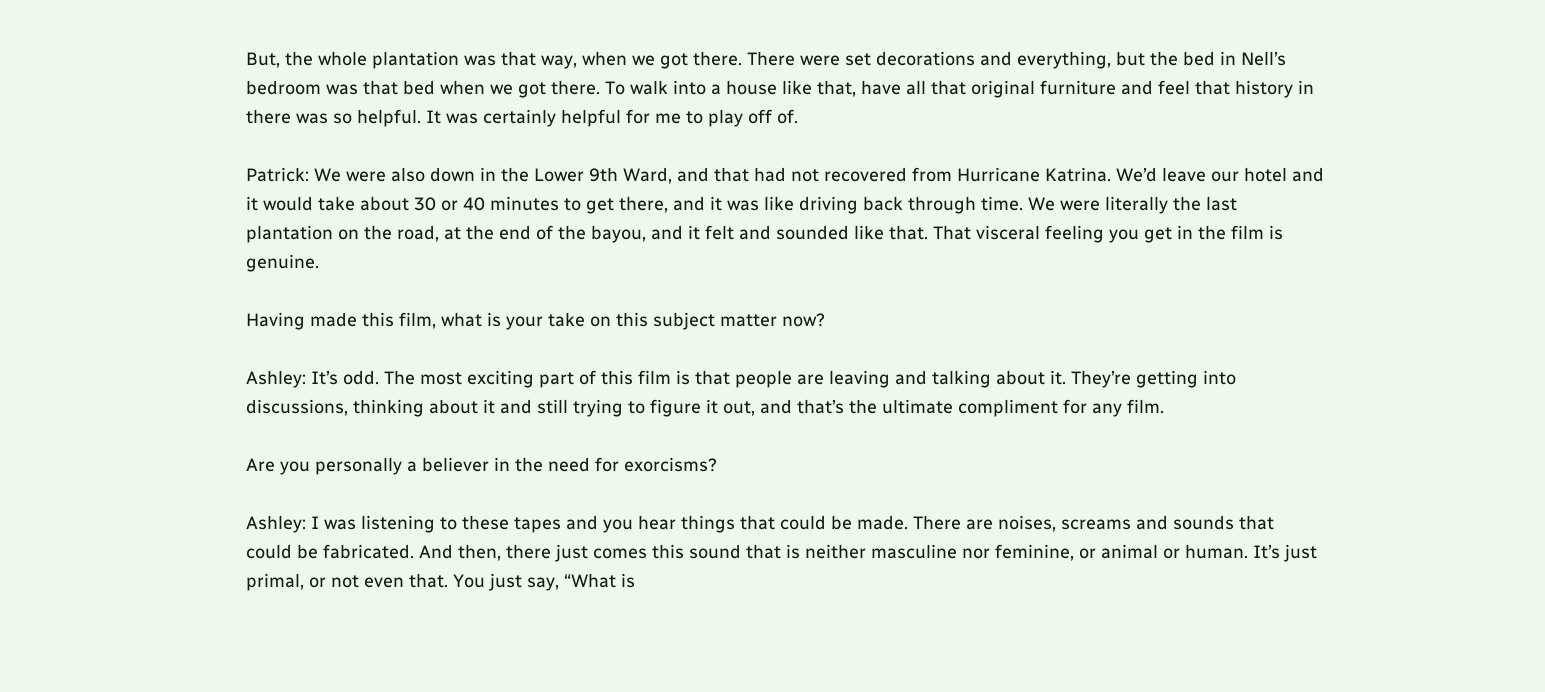But, the whole plantation was that way, when we got there. There were set decorations and everything, but the bed in Nell’s bedroom was that bed when we got there. To walk into a house like that, have all that original furniture and feel that history in there was so helpful. It was certainly helpful for me to play off of.

Patrick: We were also down in the Lower 9th Ward, and that had not recovered from Hurricane Katrina. We’d leave our hotel and it would take about 30 or 40 minutes to get there, and it was like driving back through time. We were literally the last plantation on the road, at the end of the bayou, and it felt and sounded like that. That visceral feeling you get in the film is genuine.

Having made this film, what is your take on this subject matter now?

Ashley: It’s odd. The most exciting part of this film is that people are leaving and talking about it. They’re getting into discussions, thinking about it and still trying to figure it out, and that’s the ultimate compliment for any film.

Are you personally a believer in the need for exorcisms?

Ashley: I was listening to these tapes and you hear things that could be made. There are noises, screams and sounds that could be fabricated. And then, there just comes this sound that is neither masculine nor feminine, or animal or human. It’s just primal, or not even that. You just say, “What is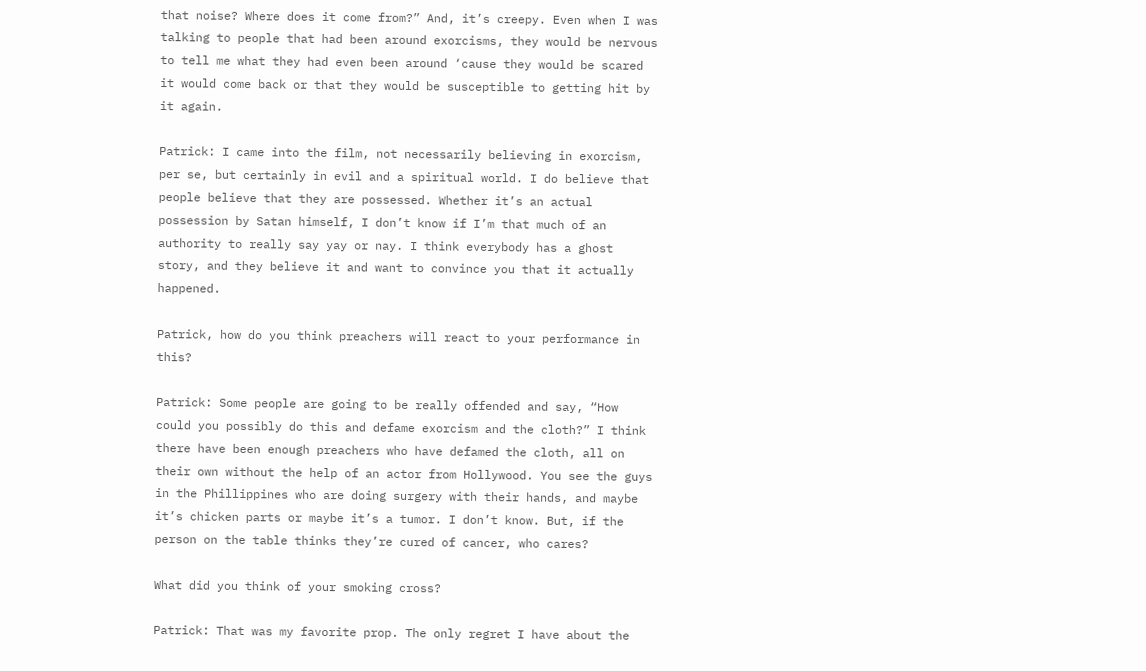that noise? Where does it come from?” And, it’s creepy. Even when I was talking to people that had been around exorcisms, they would be nervous to tell me what they had even been around ‘cause they would be scared it would come back or that they would be susceptible to getting hit by it again.

Patrick: I came into the film, not necessarily believing in exorcism, per se, but certainly in evil and a spiritual world. I do believe that people believe that they are possessed. Whether it’s an actual possession by Satan himself, I don’t know if I’m that much of an authority to really say yay or nay. I think everybody has a ghost story, and they believe it and want to convince you that it actually happened.

Patrick, how do you think preachers will react to your performance in this?

Patrick: Some people are going to be really offended and say, “How could you possibly do this and defame exorcism and the cloth?” I think there have been enough preachers who have defamed the cloth, all on their own without the help of an actor from Hollywood. You see the guys in the Phillippines who are doing surgery with their hands, and maybe it’s chicken parts or maybe it’s a tumor. I don’t know. But, if the person on the table thinks they’re cured of cancer, who cares?

What did you think of your smoking cross?

Patrick: That was my favorite prop. The only regret I have about the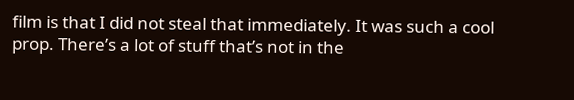film is that I did not steal that immediately. It was such a cool prop. There’s a lot of stuff that’s not in the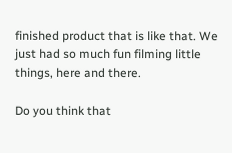finished product that is like that. We just had so much fun filming little things, here and there.

Do you think that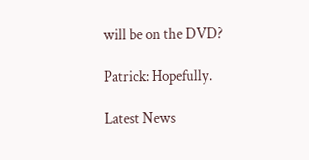will be on the DVD?

Patrick: Hopefully.

Latest News